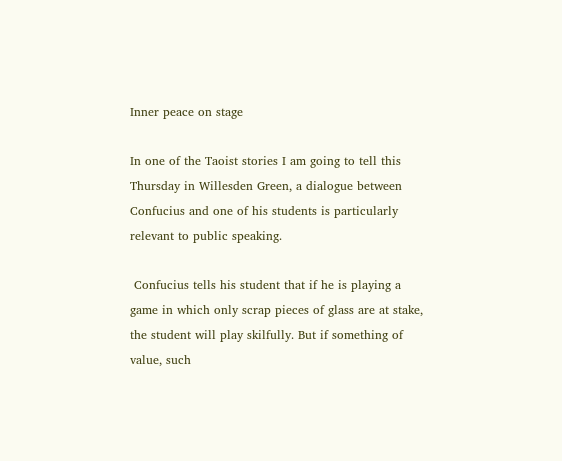Inner peace on stage

In one of the Taoist stories I am going to tell this Thursday in Willesden Green, a dialogue between Confucius and one of his students is particularly relevant to public speaking.

 Confucius tells his student that if he is playing a game in which only scrap pieces of glass are at stake, the student will play skilfully. But if something of value, such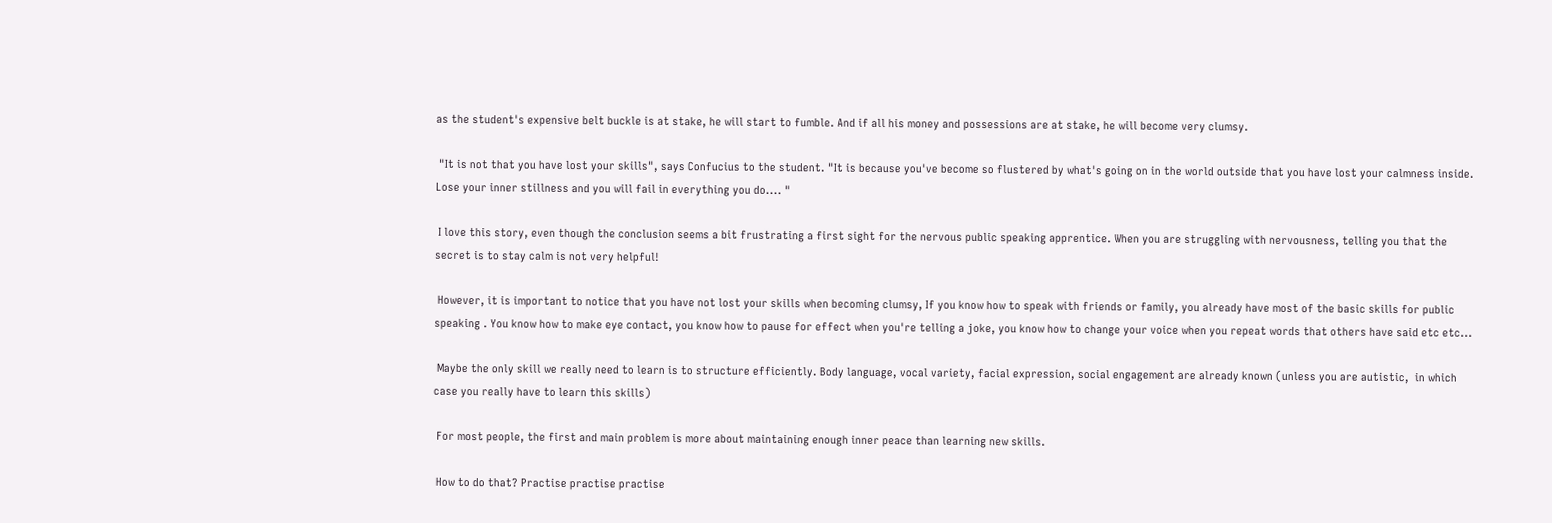as the student's expensive belt buckle is at stake, he will start to fumble. And if all his money and possessions are at stake, he will become very clumsy.

 "It is not that you have lost your skills", says Confucius to the student. "It is because you've become so flustered by what's going on in the world outside that you have lost your calmness inside. Lose your inner stillness and you will fail in everything you do.... "

 I love this story, even though the conclusion seems a bit frustrating a first sight for the nervous public speaking apprentice. When you are struggling with nervousness, telling you that the secret is to stay calm is not very helpful!

 However, it is important to notice that you have not lost your skills when becoming clumsy, If you know how to speak with friends or family, you already have most of the basic skills for public speaking . You know how to make eye contact, you know how to pause for effect when you're telling a joke, you know how to change your voice when you repeat words that others have said etc etc...

 Maybe the only skill we really need to learn is to structure efficiently. Body language, vocal variety, facial expression, social engagement are already known (unless you are autistic,  in which case you really have to learn this skills)

 For most people, the first and main problem is more about maintaining enough inner peace than learning new skills.

 How to do that? Practise practise practise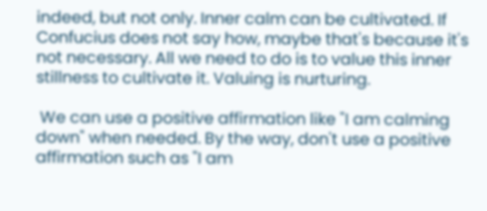indeed, but not only. Inner calm can be cultivated. If Confucius does not say how, maybe that's because it's not necessary. All we need to do is to value this inner stillness to cultivate it. Valuing is nurturing.

 We can use a positive affirmation like "I am calming down" when needed. By the way, don't use a positive affirmation such as "I am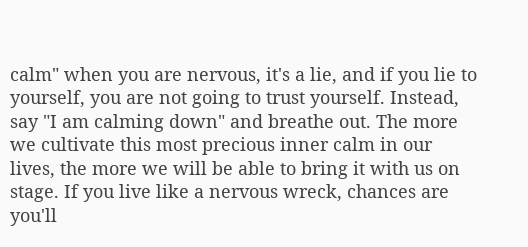calm" when you are nervous, it's a lie, and if you lie to yourself, you are not going to trust yourself. Instead, say "I am calming down" and breathe out. The more we cultivate this most precious inner calm in our lives, the more we will be able to bring it with us on stage. If you live like a nervous wreck, chances are you'll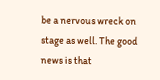be a nervous wreck on stage as well. The good news is that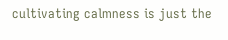cultivating calmness is just the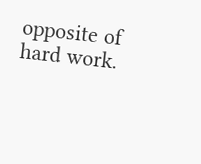opposite of hard work.